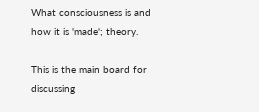What consciousness is and how it is 'made'; theory.

This is the main board for discussing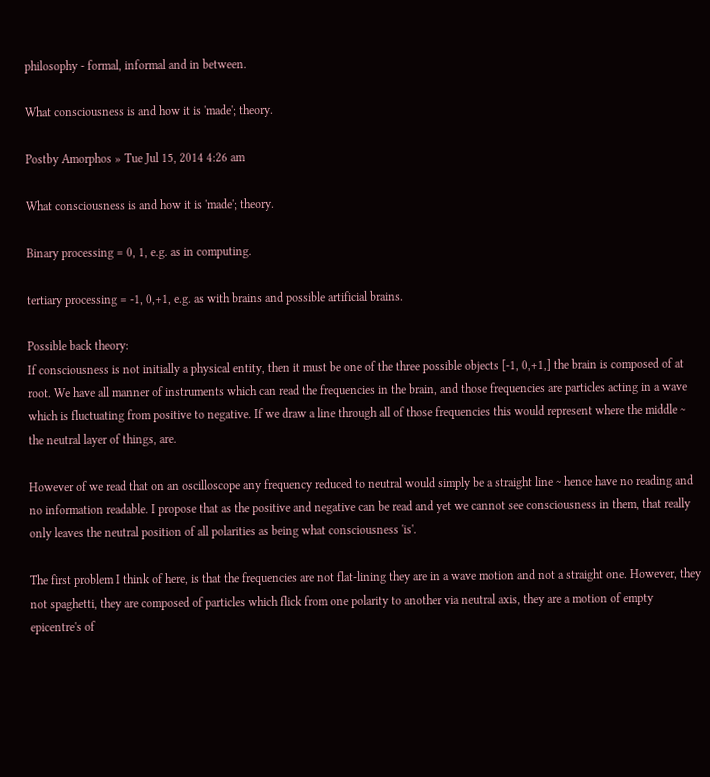philosophy - formal, informal and in between.

What consciousness is and how it is 'made'; theory.

Postby Amorphos » Tue Jul 15, 2014 4:26 am

What consciousness is and how it is 'made'; theory.

Binary processing = 0, 1, e.g. as in computing.

tertiary processing = -1, 0,+1, e.g. as with brains and possible artificial brains.

Possible back theory:
If consciousness is not initially a physical entity, then it must be one of the three possible objects [-1, 0,+1,] the brain is composed of at root. We have all manner of instruments which can read the frequencies in the brain, and those frequencies are particles acting in a wave which is fluctuating from positive to negative. If we draw a line through all of those frequencies this would represent where the middle ~ the neutral layer of things, are.

However of we read that on an oscilloscope any frequency reduced to neutral would simply be a straight line ~ hence have no reading and no information readable. I propose that as the positive and negative can be read and yet we cannot see consciousness in them, that really only leaves the neutral position of all polarities as being what consciousness 'is'.

The first problem I think of here, is that the frequencies are not flat-lining they are in a wave motion and not a straight one. However, they not spaghetti, they are composed of particles which flick from one polarity to another via neutral axis, they are a motion of empty epicentre's of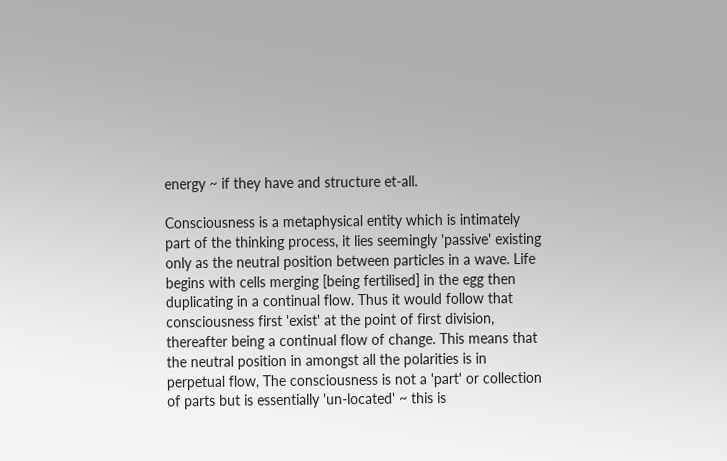energy ~ if they have and structure et-all.

Consciousness is a metaphysical entity which is intimately part of the thinking process, it lies seemingly 'passive' existing only as the neutral position between particles in a wave. Life begins with cells merging [being fertilised] in the egg then duplicating in a continual flow. Thus it would follow that consciousness first 'exist' at the point of first division, thereafter being a continual flow of change. This means that the neutral position in amongst all the polarities is in perpetual flow, The consciousness is not a 'part' or collection of parts but is essentially 'un-located' ~ this is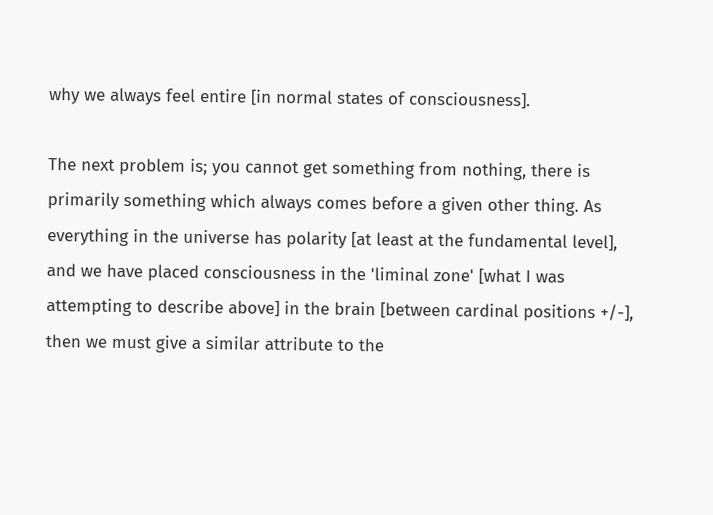why we always feel entire [in normal states of consciousness].

The next problem is; you cannot get something from nothing, there is primarily something which always comes before a given other thing. As everything in the universe has polarity [at least at the fundamental level], and we have placed consciousness in the 'liminal zone' [what I was attempting to describe above] in the brain [between cardinal positions +/-], then we must give a similar attribute to the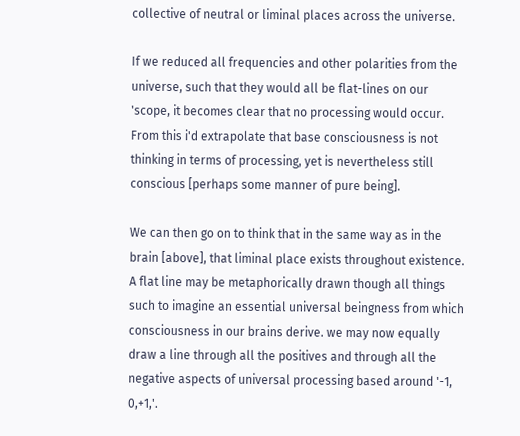collective of neutral or liminal places across the universe.

If we reduced all frequencies and other polarities from the universe, such that they would all be flat-lines on our 'scope, it becomes clear that no processing would occur. From this i'd extrapolate that base consciousness is not thinking in terms of processing, yet is nevertheless still conscious [perhaps some manner of pure being].

We can then go on to think that in the same way as in the brain [above], that liminal place exists throughout existence. A flat line may be metaphorically drawn though all things such to imagine an essential universal beingness from which consciousness in our brains derive. we may now equally draw a line through all the positives and through all the negative aspects of universal processing based around '-1, 0,+1,'.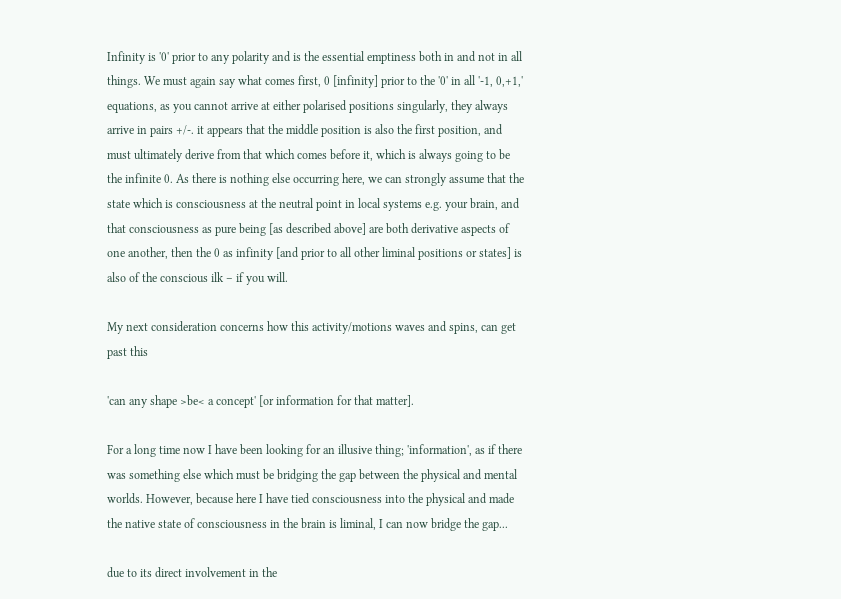Infinity is '0' prior to any polarity and is the essential emptiness both in and not in all things. We must again say what comes first, 0 [infinity] prior to the '0' in all '-1, 0,+1,' equations, as you cannot arrive at either polarised positions singularly, they always arrive in pairs +/-. it appears that the middle position is also the first position, and must ultimately derive from that which comes before it, which is always going to be the infinite 0. As there is nothing else occurring here, we can strongly assume that the state which is consciousness at the neutral point in local systems e.g. your brain, and that consciousness as pure being [as described above] are both derivative aspects of one another, then the 0 as infinity [and prior to all other liminal positions or states] is also of the conscious ilk – if you will.

My next consideration concerns how this activity/motions waves and spins, can get past this

'can any shape >be< a concept' [or information for that matter].

For a long time now I have been looking for an illusive thing; 'information', as if there was something else which must be bridging the gap between the physical and mental worlds. However, because here I have tied consciousness into the physical and made the native state of consciousness in the brain is liminal, I can now bridge the gap...

due to its direct involvement in the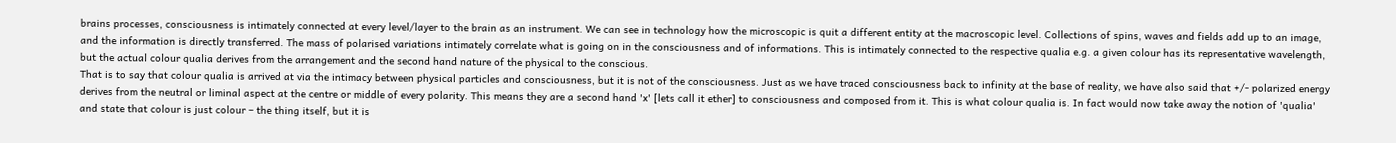brains processes, consciousness is intimately connected at every level/layer to the brain as an instrument. We can see in technology how the microscopic is quit a different entity at the macroscopic level. Collections of spins, waves and fields add up to an image, and the information is directly transferred. The mass of polarised variations intimately correlate what is going on in the consciousness and of informations. This is intimately connected to the respective qualia e.g. a given colour has its representative wavelength, but the actual colour qualia derives from the arrangement and the second hand nature of the physical to the conscious.
That is to say that colour qualia is arrived at via the intimacy between physical particles and consciousness, but it is not of the consciousness. Just as we have traced consciousness back to infinity at the base of reality, we have also said that +/- polarized energy derives from the neutral or liminal aspect at the centre or middle of every polarity. This means they are a second hand 'x' [lets call it ether] to consciousness and composed from it. This is what colour qualia is. In fact would now take away the notion of 'qualia' and state that colour is just colour – the thing itself, but it is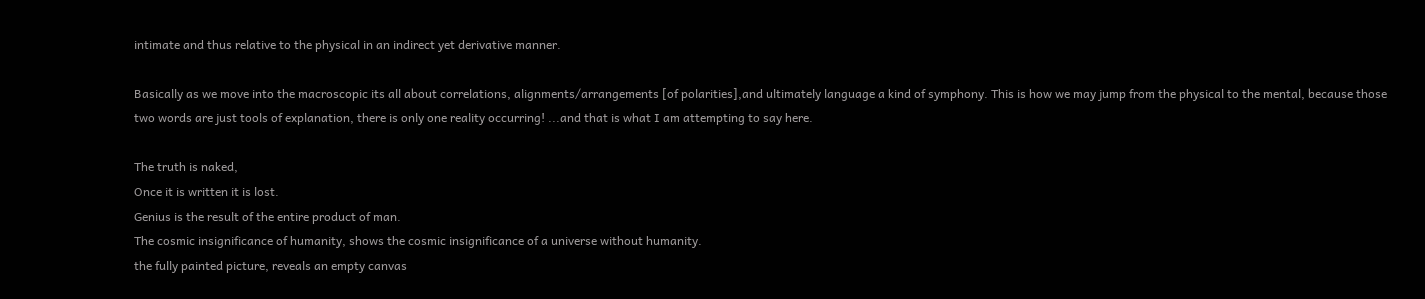intimate and thus relative to the physical in an indirect yet derivative manner.

Basically as we move into the macroscopic its all about correlations, alignments/arrangements [of polarities],and ultimately language a kind of symphony. This is how we may jump from the physical to the mental, because those two words are just tools of explanation, there is only one reality occurring! ...and that is what I am attempting to say here.

The truth is naked,
Once it is written it is lost.
Genius is the result of the entire product of man.
The cosmic insignificance of humanity, shows the cosmic insignificance of a universe without humanity.
the fully painted picture, reveals an empty canvas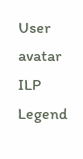User avatar
ILP Legend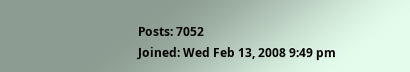Posts: 7052
Joined: Wed Feb 13, 2008 9:49 pm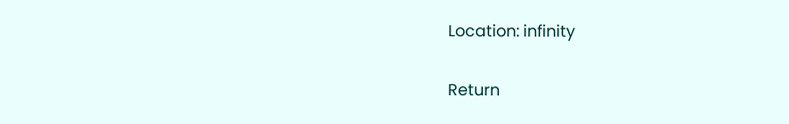Location: infinity

Return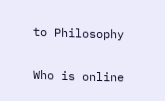to Philosophy

Who is online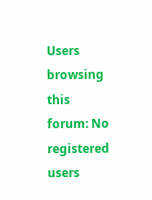Users browsing this forum: No registered users